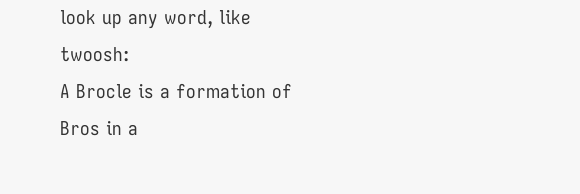look up any word, like twoosh:
A Brocle is a formation of Bros in a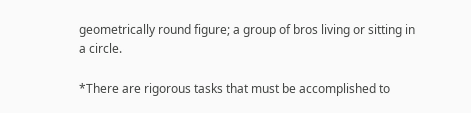geometrically round figure; a group of bros living or sitting in a circle.

*There are rigorous tasks that must be accomplished to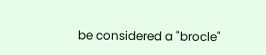be considered a "brocle"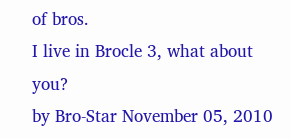of bros.
I live in Brocle 3, what about you?
by Bro-Star November 05, 2010